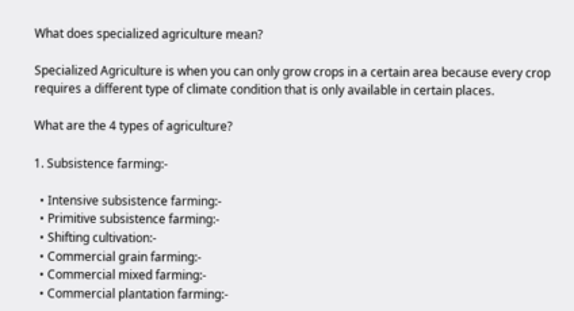What does specialized agriculture mean?

Specialized Agriculture is when you can only grow crops in a certain area because every crop requires a different type of climate condition that is only available in certain places.

What are the 4 types of agriculture?

1. Subsistence farming:-

  • Intensive subsistence farming:-
  • Primitive subsistence farming:-
  • Shifting cultivation:-
  • Commercial grain farming:-
  • Commercial mixed farming:-
  • Commercial plantation farming:-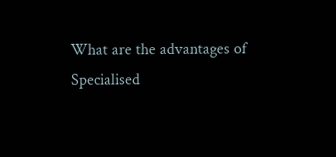What are the advantages of Specialised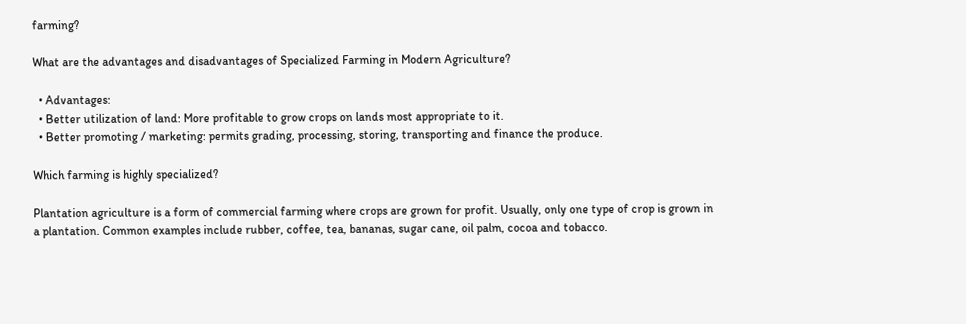farming?

What are the advantages and disadvantages of Specialized Farming in Modern Agriculture?

  • Advantages:
  • Better utilization of land: More profitable to grow crops on lands most appropriate to it.
  • Better promoting / marketing: permits grading, processing, storing, transporting and finance the produce.

Which farming is highly specialized?

Plantation agriculture is a form of commercial farming where crops are grown for profit. Usually, only one type of crop is grown in a plantation. Common examples include rubber, coffee, tea, bananas, sugar cane, oil palm, cocoa and tobacco.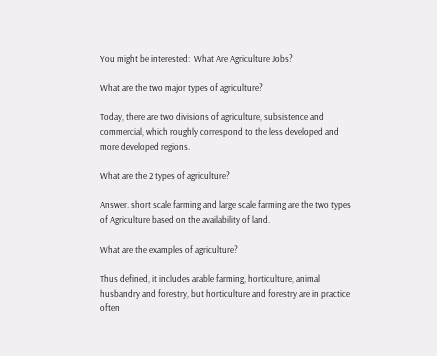You might be interested:  What Are Agriculture Jobs?

What are the two major types of agriculture?

Today, there are two divisions of agriculture, subsistence and commercial, which roughly correspond to the less developed and more developed regions.

What are the 2 types of agriculture?

Answer. short scale farming and large scale farming are the two types of Agriculture based on the availability of land.

What are the examples of agriculture?

Thus defined, it includes arable farming, horticulture, animal husbandry and forestry, but horticulture and forestry are in practice often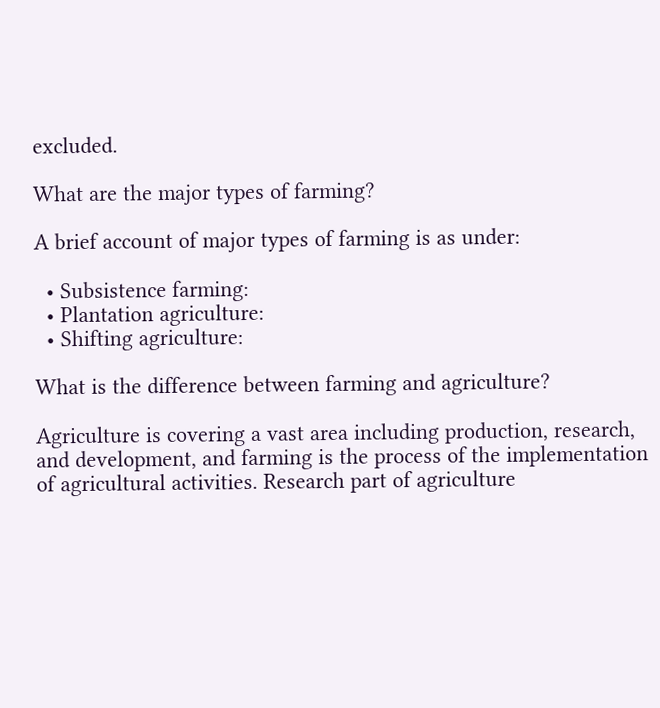excluded.

What are the major types of farming?

A brief account of major types of farming is as under:

  • Subsistence farming:
  • Plantation agriculture:
  • Shifting agriculture:

What is the difference between farming and agriculture?

Agriculture is covering a vast area including production, research, and development, and farming is the process of the implementation of agricultural activities. Research part of agriculture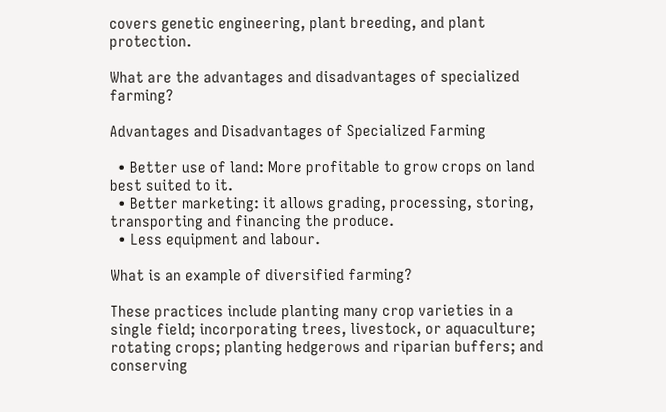covers genetic engineering, plant breeding, and plant protection.

What are the advantages and disadvantages of specialized farming?

Advantages and Disadvantages of Specialized Farming

  • Better use of land: More profitable to grow crops on land best suited to it.
  • Better marketing: it allows grading, processing, storing, transporting and financing the produce.
  • Less equipment and labour.

What is an example of diversified farming?

These practices include planting many crop varieties in a single field; incorporating trees, livestock, or aquaculture; rotating crops; planting hedgerows and riparian buffers; and conserving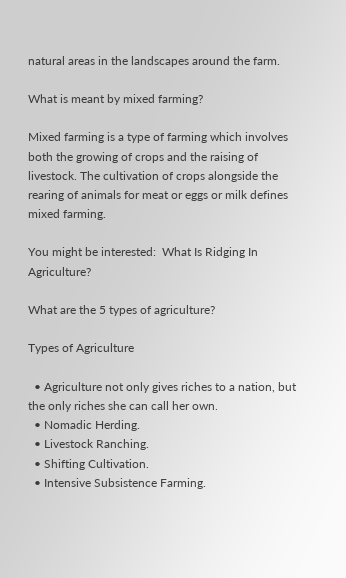natural areas in the landscapes around the farm.

What is meant by mixed farming?

Mixed farming is a type of farming which involves both the growing of crops and the raising of livestock. The cultivation of crops alongside the rearing of animals for meat or eggs or milk defines mixed farming.

You might be interested:  What Is Ridging In Agriculture?

What are the 5 types of agriculture?

Types of Agriculture

  • Agriculture not only gives riches to a nation, but the only riches she can call her own.
  • Nomadic Herding.
  • Livestock Ranching.
  • Shifting Cultivation.
  • Intensive Subsistence Farming.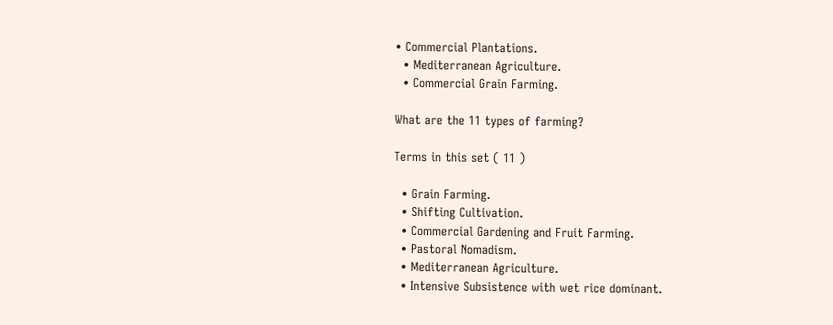• Commercial Plantations.
  • Mediterranean Agriculture.
  • Commercial Grain Farming.

What are the 11 types of farming?

Terms in this set ( 11 )

  • Grain Farming.
  • Shifting Cultivation.
  • Commercial Gardening and Fruit Farming.
  • Pastoral Nomadism.
  • Mediterranean Agriculture.
  • Intensive Subsistence with wet rice dominant.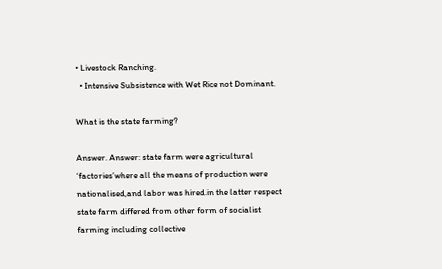• Livestock Ranching.
  • Intensive Subsistence with Wet Rice not Dominant.

What is the state farming?

Answer. Answer: state farm were agricultural ‘factories’where all the means of production were nationalised,and labor was hired.in the latter respect state farm differed from other form of socialist farming including collective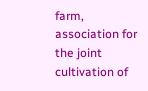farm, association for the joint cultivation of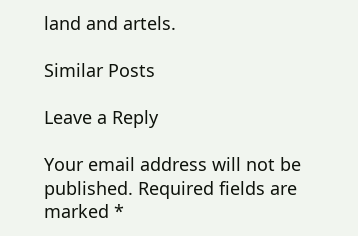land and artels.

Similar Posts

Leave a Reply

Your email address will not be published. Required fields are marked *